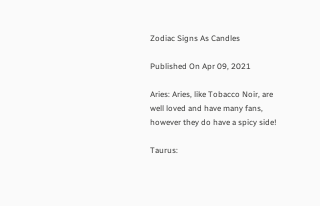Zodiac Signs As Candles

Published On Apr 09, 2021

Aries: Aries, like Tobacco Noir, are well loved and have many fans, however they do have a spicy side!

Taurus: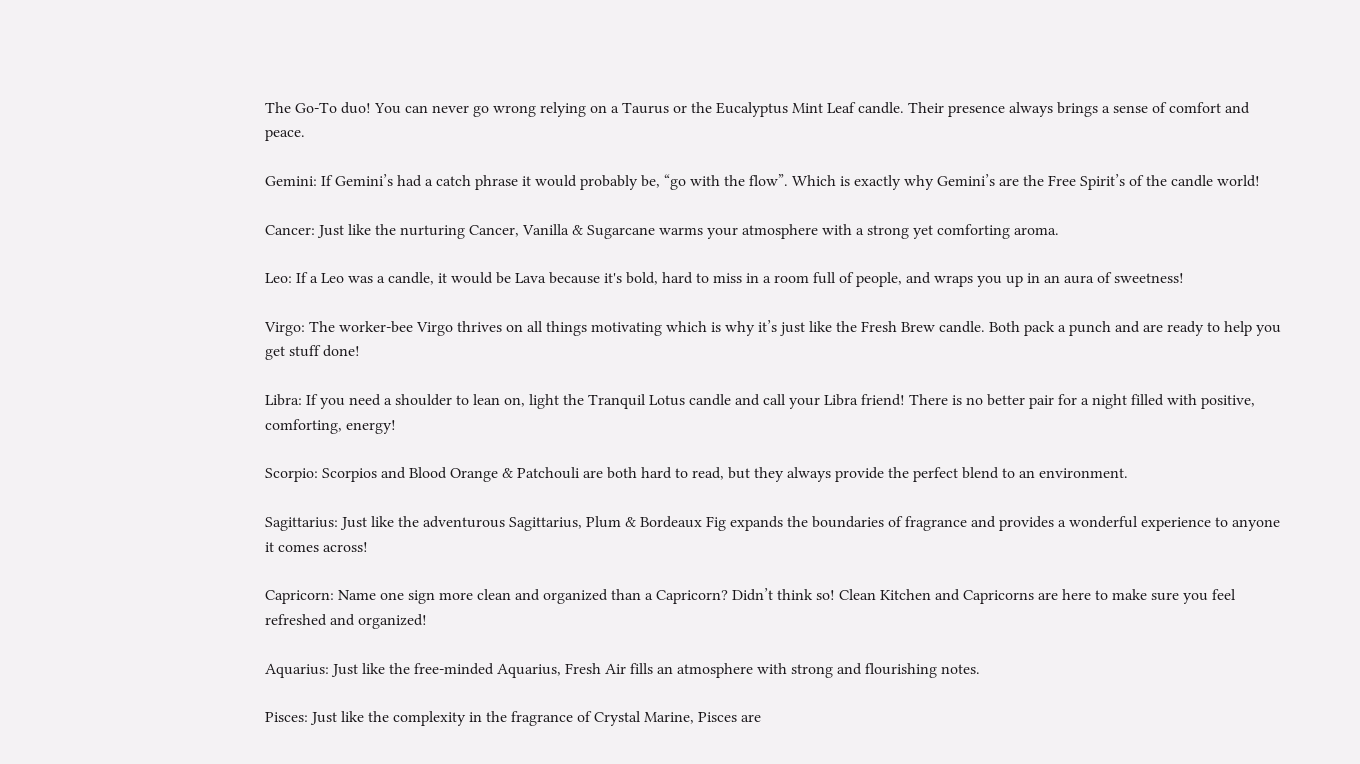The Go-To duo! You can never go wrong relying on a Taurus or the Eucalyptus Mint Leaf candle. Their presence always brings a sense of comfort and peace.

Gemini: If Gemini’s had a catch phrase it would probably be, “go with the flow”. Which is exactly why Gemini’s are the Free Spirit’s of the candle world!

Cancer: Just like the nurturing Cancer, Vanilla & Sugarcane warms your atmosphere with a strong yet comforting aroma.

Leo: If a Leo was a candle, it would be Lava because it's bold, hard to miss in a room full of people, and wraps you up in an aura of sweetness!

Virgo: The worker-bee Virgo thrives on all things motivating which is why it’s just like the Fresh Brew candle. Both pack a punch and are ready to help you get stuff done!

Libra: If you need a shoulder to lean on, light the Tranquil Lotus candle and call your Libra friend! There is no better pair for a night filled with positive, comforting, energy!

Scorpio: Scorpios and Blood Orange & Patchouli are both hard to read, but they always provide the perfect blend to an environment.

Sagittarius: Just like the adventurous Sagittarius, Plum & Bordeaux Fig expands the boundaries of fragrance and provides a wonderful experience to anyone it comes across!

Capricorn: Name one sign more clean and organized than a Capricorn? Didn’t think so! Clean Kitchen and Capricorns are here to make sure you feel refreshed and organized!

Aquarius: Just like the free-minded Aquarius, Fresh Air fills an atmosphere with strong and flourishing notes.

Pisces: Just like the complexity in the fragrance of Crystal Marine, Pisces are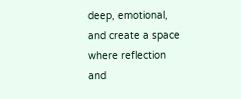deep, emotional, and create a space where reflection and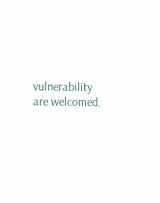vulnerability are welcomed.